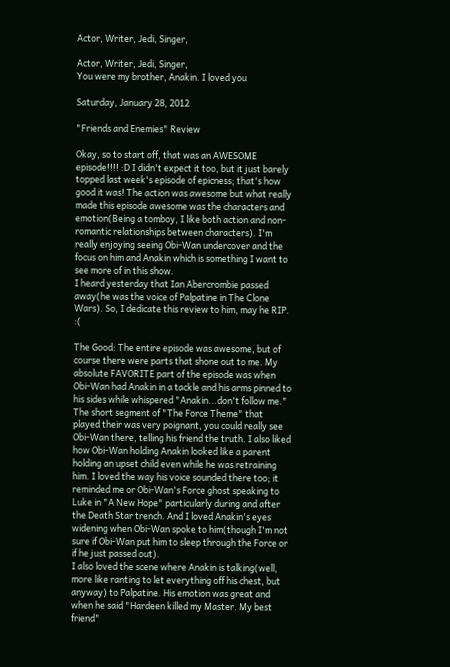Actor, Writer, Jedi, Singer,

Actor, Writer, Jedi, Singer,
You were my brother, Anakin. I loved you

Saturday, January 28, 2012

"Friends and Enemies" Review

Okay, so to start off, that was an AWESOME episode!!!! :D I didn't expect it too, but it just barely topped last week's episode of epicness; that's how good it was! The action was awesome but what really made this episode awesome was the characters and emotion(Being a tomboy, I like both action and non-romantic relationships between characters). I'm really enjoying seeing Obi-Wan undercover and the focus on him and Anakin which is something I want to see more of in this show.
I heard yesterday that Ian Abercrombie passed away(he was the voice of Palpatine in The Clone Wars). So, I dedicate this review to him, may he RIP. :(

The Good: The entire episode was awesome, but of course there were parts that shone out to me. My absolute FAVORITE part of the episode was when Obi-Wan had Anakin in a tackle and his arms pinned to his sides while whispered "Anakin...don't follow me." The short segment of "The Force Theme" that played their was very poignant, you could really see Obi-Wan there, telling his friend the truth. I also liked how Obi-Wan holding Anakin looked like a parent holding an upset child even while he was retraining him. I loved the way his voice sounded there too; it reminded me or Obi-Wan's Force ghost speaking to Luke in "A New Hope" particularly during and after the Death Star trench. And I loved Anakin's eyes widening when Obi-Wan spoke to him(though I'm not sure if Obi-Wan put him to sleep through the Force or if he just passed out).
I also loved the scene where Anakin is talking(well, more like ranting to let everything off his chest, but anyway) to Palpatine. His emotion was great and when he said "Hardeen killed my Master. My best friend"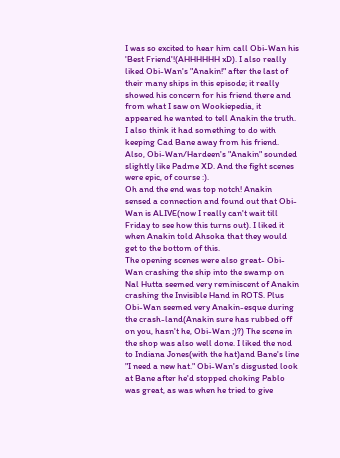I was so excited to hear him call Obi-Wan his 'Best Friend'!(AHHHHHH xD). I also really liked Obi-Wan's "Anakin!" after the last of their many ships in this episode; it really showed his concern for his friend there and from what I saw on Wookiepedia, it appeared he wanted to tell Anakin the truth. I also think it had something to do with keeping Cad Bane away from his friend. Also, Obi-Wan/Hardeen's "Anakin" sounded slightly like Padme XD. And the fight scenes were epic, of course :).
Oh and the end was top notch! Anakin sensed a connection and found out that Obi-Wan is ALIVE(now I really can't wait till Friday to see how this turns out). I liked it when Anakin told Ahsoka that they would get to the bottom of this.
The opening scenes were also great- Obi-Wan crashing the ship into the swamp on Nal Hutta seemed very reminiscent of Anakin crashing the Invisible Hand in ROTS. Plus Obi-Wan seemed very Anakin-esque during the crash-land(Anakin sure has rubbed off on you, hasn't he, Obi-Wan ;)?) The scene in the shop was also well done. I liked the nod to Indiana Jones(with the hat)and Bane's line "I need a new hat." Obi-Wan's disgusted look at Bane after he'd stopped choking Pablo was great, as was when he tried to give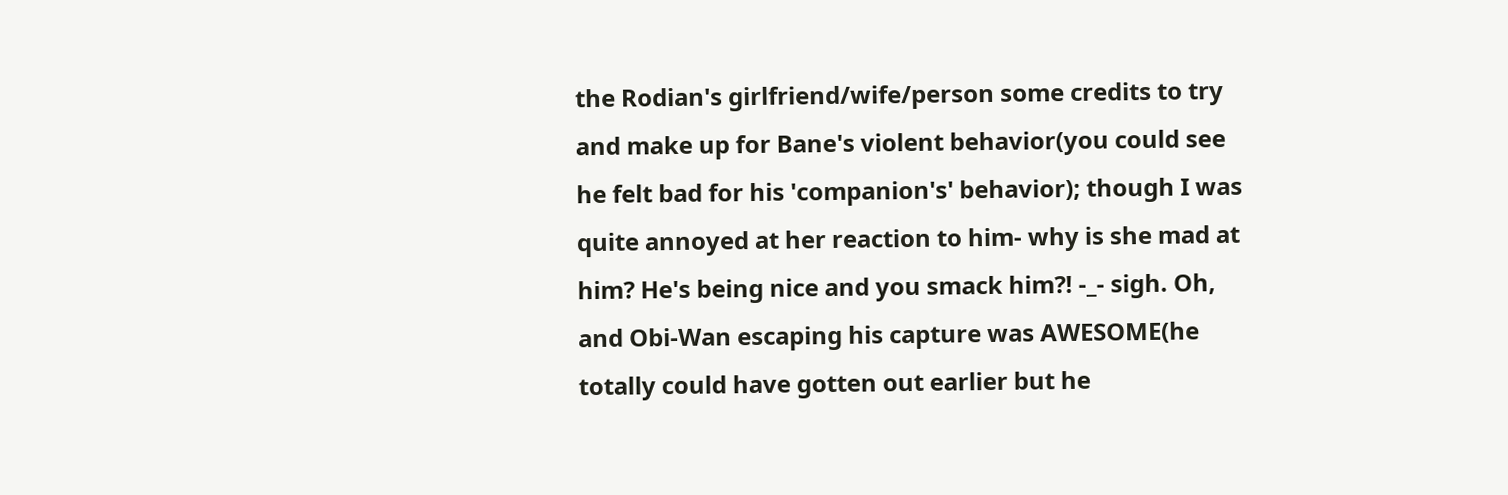the Rodian's girlfriend/wife/person some credits to try and make up for Bane's violent behavior(you could see he felt bad for his 'companion's' behavior); though I was quite annoyed at her reaction to him- why is she mad at him? He's being nice and you smack him?! -_- sigh. Oh, and Obi-Wan escaping his capture was AWESOME(he totally could have gotten out earlier but he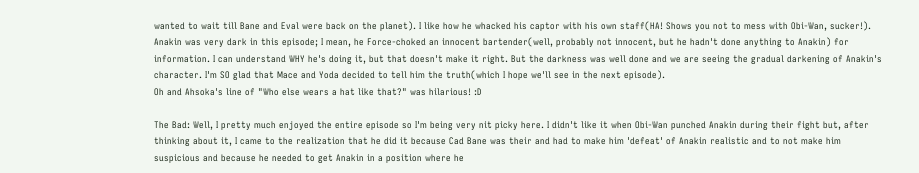wanted to wait till Bane and Eval were back on the planet). I like how he whacked his captor with his own staff(HA! Shows you not to mess with Obi-Wan, sucker!).
Anakin was very dark in this episode; I mean, he Force-choked an innocent bartender(well, probably not innocent, but he hadn't done anything to Anakin) for information. I can understand WHY he's doing it, but that doesn't make it right. But the darkness was well done and we are seeing the gradual darkening of Anakin's character. I'm SO glad that Mace and Yoda decided to tell him the truth(which I hope we'll see in the next episode).
Oh and Ahsoka's line of "Who else wears a hat like that?" was hilarious! :D

The Bad: Well, I pretty much enjoyed the entire episode so I'm being very nit picky here. I didn't like it when Obi-Wan punched Anakin during their fight but, after thinking about it, I came to the realization that he did it because Cad Bane was their and had to make him 'defeat' of Anakin realistic and to not make him suspicious and because he needed to get Anakin in a position where he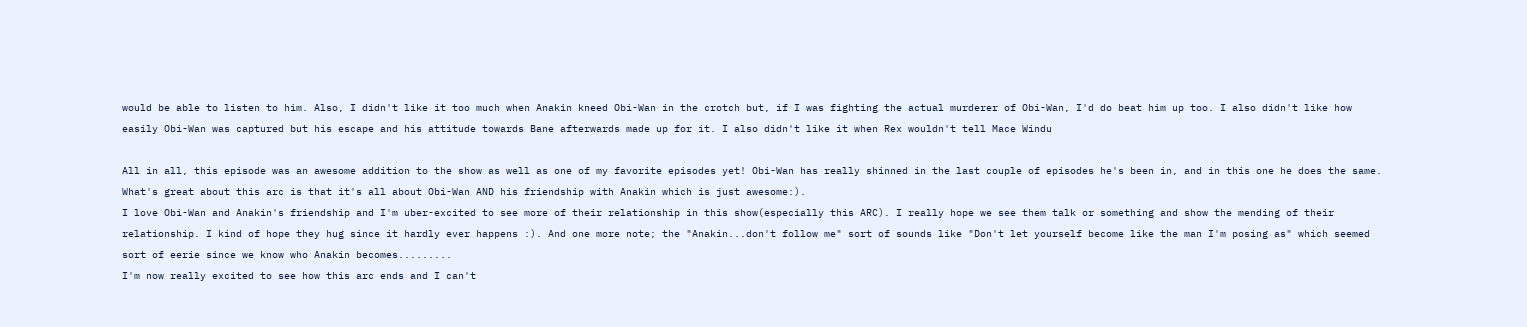would be able to listen to him. Also, I didn't like it too much when Anakin kneed Obi-Wan in the crotch but, if I was fighting the actual murderer of Obi-Wan, I'd do beat him up too. I also didn't like how easily Obi-Wan was captured but his escape and his attitude towards Bane afterwards made up for it. I also didn't like it when Rex wouldn't tell Mace Windu

All in all, this episode was an awesome addition to the show as well as one of my favorite episodes yet! Obi-Wan has really shinned in the last couple of episodes he's been in, and in this one he does the same. What's great about this arc is that it's all about Obi-Wan AND his friendship with Anakin which is just awesome:).
I love Obi-Wan and Anakin's friendship and I'm uber-excited to see more of their relationship in this show(especially this ARC). I really hope we see them talk or something and show the mending of their relationship. I kind of hope they hug since it hardly ever happens :). And one more note; the "Anakin...don't follow me" sort of sounds like "Don't let yourself become like the man I'm posing as" which seemed sort of eerie since we know who Anakin becomes.........
I'm now really excited to see how this arc ends and I can't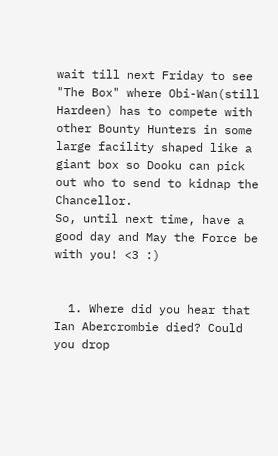wait till next Friday to see "The Box" where Obi-Wan(still Hardeen) has to compete with other Bounty Hunters in some large facility shaped like a giant box so Dooku can pick out who to send to kidnap the Chancellor.
So, until next time, have a good day and May the Force be with you! <3 :)


  1. Where did you hear that Ian Abercrombie died? Could you drop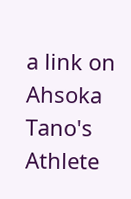a link on Ahsoka Tano's Athlete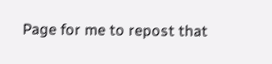Page for me to repost that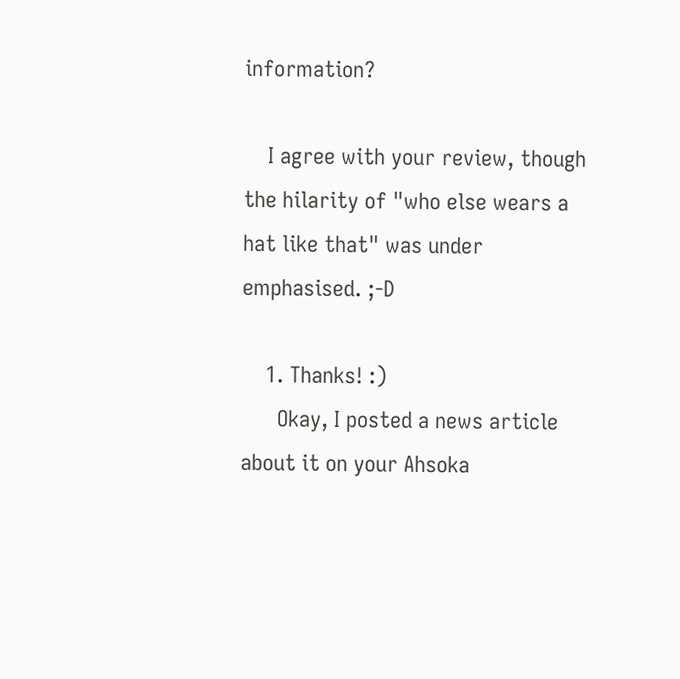information?

    I agree with your review, though the hilarity of "who else wears a hat like that" was under emphasised. ;-D

    1. Thanks! :)
      Okay, I posted a news article about it on your Ahsoka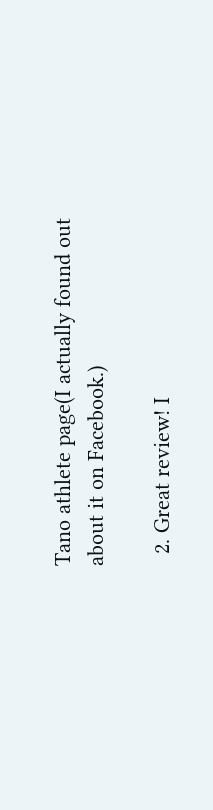Tano athlete page(I actually found out about it on Facebook.)

  2. Great review! I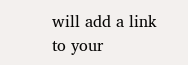will add a link to your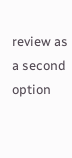review as a second option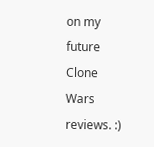on my future Clone Wars reviews. :)